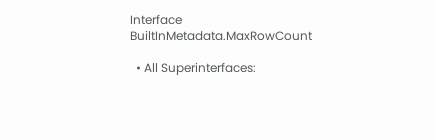Interface BuiltInMetadata.MaxRowCount

  • All Superinterfaces: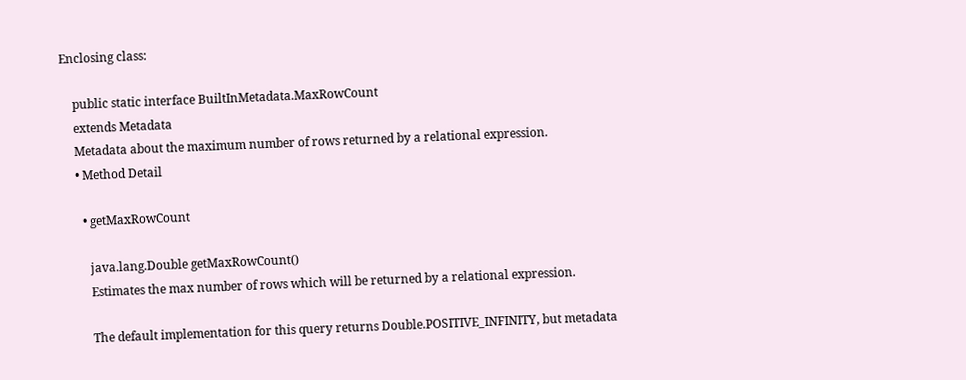Enclosing class:

    public static interface BuiltInMetadata.MaxRowCount
    extends Metadata
    Metadata about the maximum number of rows returned by a relational expression.
    • Method Detail

      • getMaxRowCount

        java.lang.Double getMaxRowCount()
        Estimates the max number of rows which will be returned by a relational expression.

        The default implementation for this query returns Double.POSITIVE_INFINITY, but metadata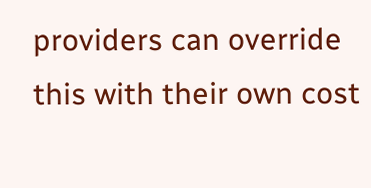providers can override this with their own cost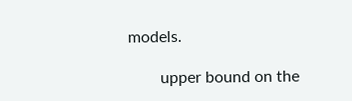models.

        upper bound on the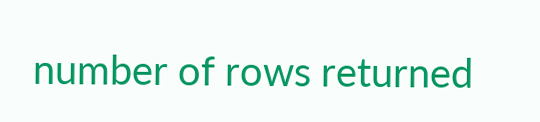number of rows returned